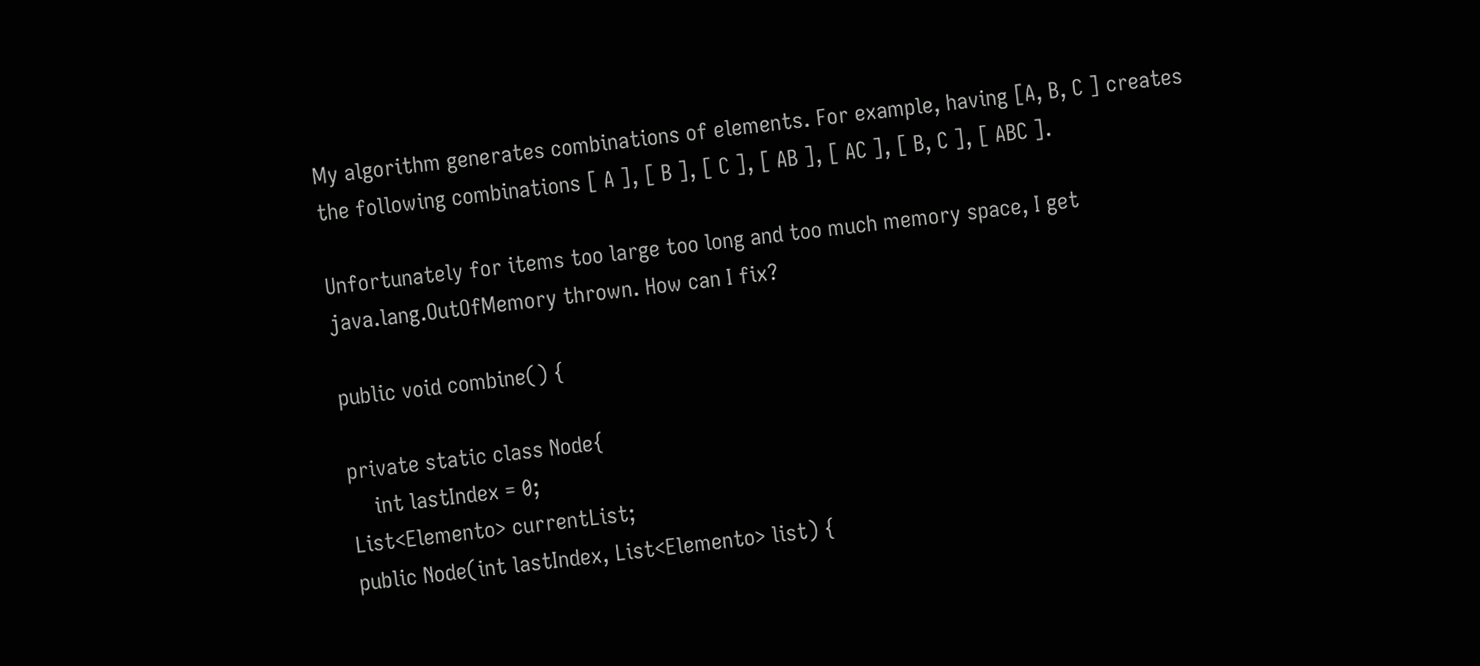My algorithm generates combinations of elements. For example, having [A, B, C ] creates the following combinations [ A ], [ B ], [ C ], [ AB ], [ AC ], [ B, C ], [ ABC ].

Unfortunately for items too large too long and too much memory space, I get java.lang.OutOfMemory thrown. How can I fix?

public void combine() {

private static class Node{
    int lastIndex = 0;
List<Elemento> currentList;
public Node(int lastIndex, List<Elemento> list) {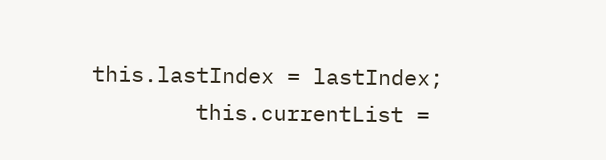this.lastIndex = lastIndex;
        this.currentList =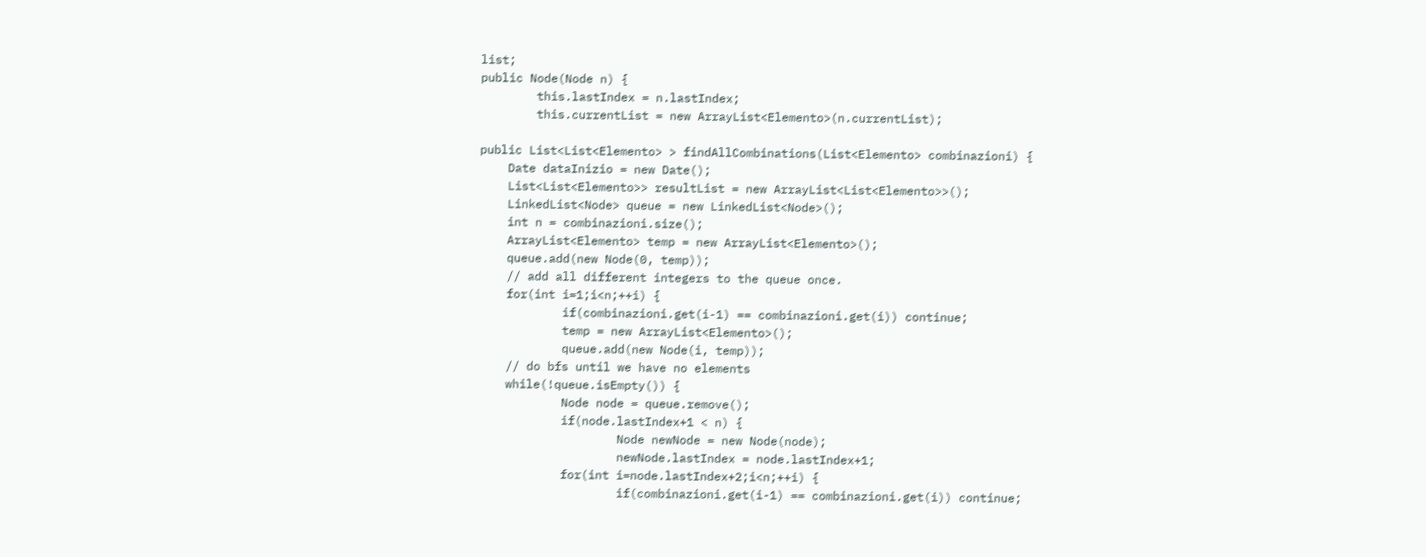list;
public Node(Node n) {
        this.lastIndex = n.lastIndex;
        this.currentList = new ArrayList<Elemento>(n.currentList);

public List<List<Elemento> > findAllCombinations(List<Elemento> combinazioni) {
    Date dataInizio = new Date();
    List<List<Elemento>> resultList = new ArrayList<List<Elemento>>();
    LinkedList<Node> queue = new LinkedList<Node>();
    int n = combinazioni.size();
    ArrayList<Elemento> temp = new ArrayList<Elemento>();
    queue.add(new Node(0, temp));
    // add all different integers to the queue once.
    for(int i=1;i<n;++i) {
            if(combinazioni.get(i-1) == combinazioni.get(i)) continue;
            temp = new ArrayList<Elemento>();
            queue.add(new Node(i, temp));
    // do bfs until we have no elements
    while(!queue.isEmpty()) {
            Node node = queue.remove();
            if(node.lastIndex+1 < n) {
                    Node newNode = new Node(node);
                    newNode.lastIndex = node.lastIndex+1;
            for(int i=node.lastIndex+2;i<n;++i) {
                    if(combinazioni.get(i-1) == combinazioni.get(i)) continue;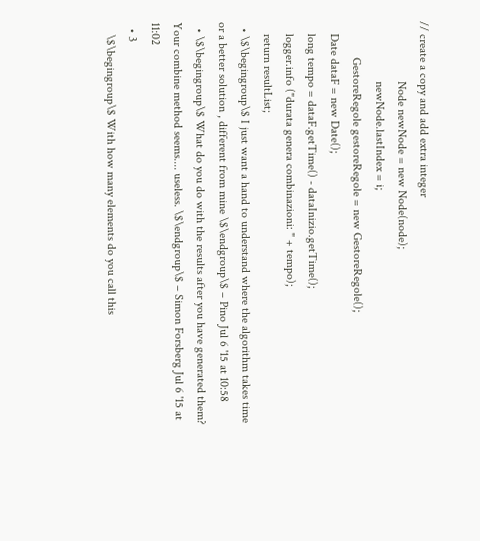// create a copy and add extra integer
                    Node newNode = new Node(node);
                    newNode.lastIndex = i;
            GestoreRegole gestoreRegole = new GestoreRegole();
    Date dataF = new Date();
    long tempo = dataF.getTime() - dataInizio.getTime();
    logger.info ("durata genera combinazioni: " + tempo);
    return resultList;
  • \$\begingroup\$ I just want a hand to understand where the algorithm takes time or a better solution , different from mine \$\endgroup\$ – Pino Jul 6 '15 at 10:58
  • \$\begingroup\$ What do you do with the results after you have generated them? Your combine method seems.... useless. \$\endgroup\$ – Simon Forsberg Jul 6 '15 at 11:02
  • 3
    \$\begingroup\$ With how many elements do you call this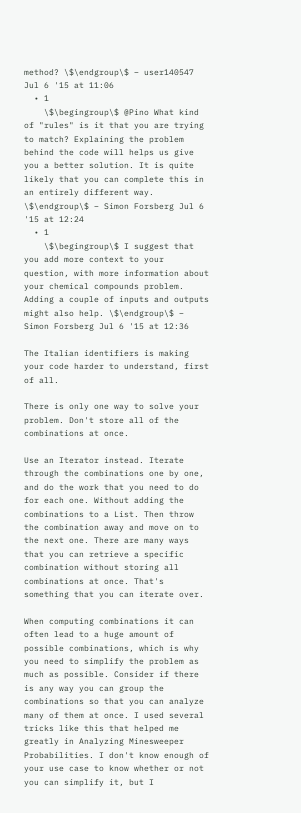method? \$\endgroup\$ – user140547 Jul 6 '15 at 11:06
  • 1
    \$\begingroup\$ @Pino What kind of "rules" is it that you are trying to match? Explaining the problem behind the code will helps us give you a better solution. It is quite likely that you can complete this in an entirely different way. \$\endgroup\$ – Simon Forsberg Jul 6 '15 at 12:24
  • 1
    \$\begingroup\$ I suggest that you add more context to your question, with more information about your chemical compounds problem. Adding a couple of inputs and outputs might also help. \$\endgroup\$ – Simon Forsberg Jul 6 '15 at 12:36

The Italian identifiers is making your code harder to understand, first of all.

There is only one way to solve your problem. Don't store all of the combinations at once.

Use an Iterator instead. Iterate through the combinations one by one, and do the work that you need to do for each one. Without adding the combinations to a List. Then throw the combination away and move on to the next one. There are many ways that you can retrieve a specific combination without storing all combinations at once. That's something that you can iterate over.

When computing combinations it can often lead to a huge amount of possible combinations, which is why you need to simplify the problem as much as possible. Consider if there is any way you can group the combinations so that you can analyze many of them at once. I used several tricks like this that helped me greatly in Analyzing Minesweeper Probabilities. I don't know enough of your use case to know whether or not you can simplify it, but I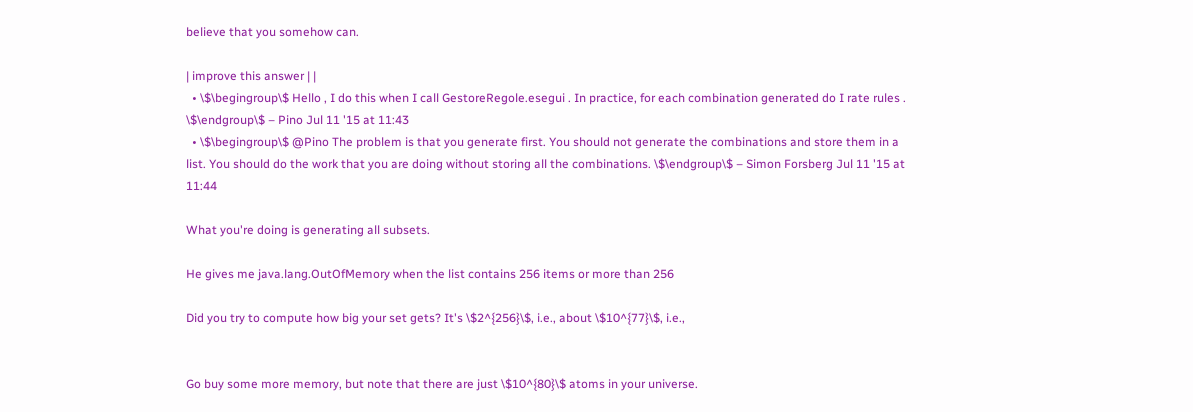believe that you somehow can.

| improve this answer | |
  • \$\begingroup\$ Hello , I do this when I call GestoreRegole.esegui . In practice, for each combination generated do I rate rules . \$\endgroup\$ – Pino Jul 11 '15 at 11:43
  • \$\begingroup\$ @Pino The problem is that you generate first. You should not generate the combinations and store them in a list. You should do the work that you are doing without storing all the combinations. \$\endgroup\$ – Simon Forsberg Jul 11 '15 at 11:44

What you're doing is generating all subsets.

He gives me java.lang.OutOfMemory when the list contains 256 items or more than 256

Did you try to compute how big your set gets? It's \$2^{256}\$, i.e., about \$10^{77}\$, i.e.,


Go buy some more memory, but note that there are just \$10^{80}\$ atoms in your universe.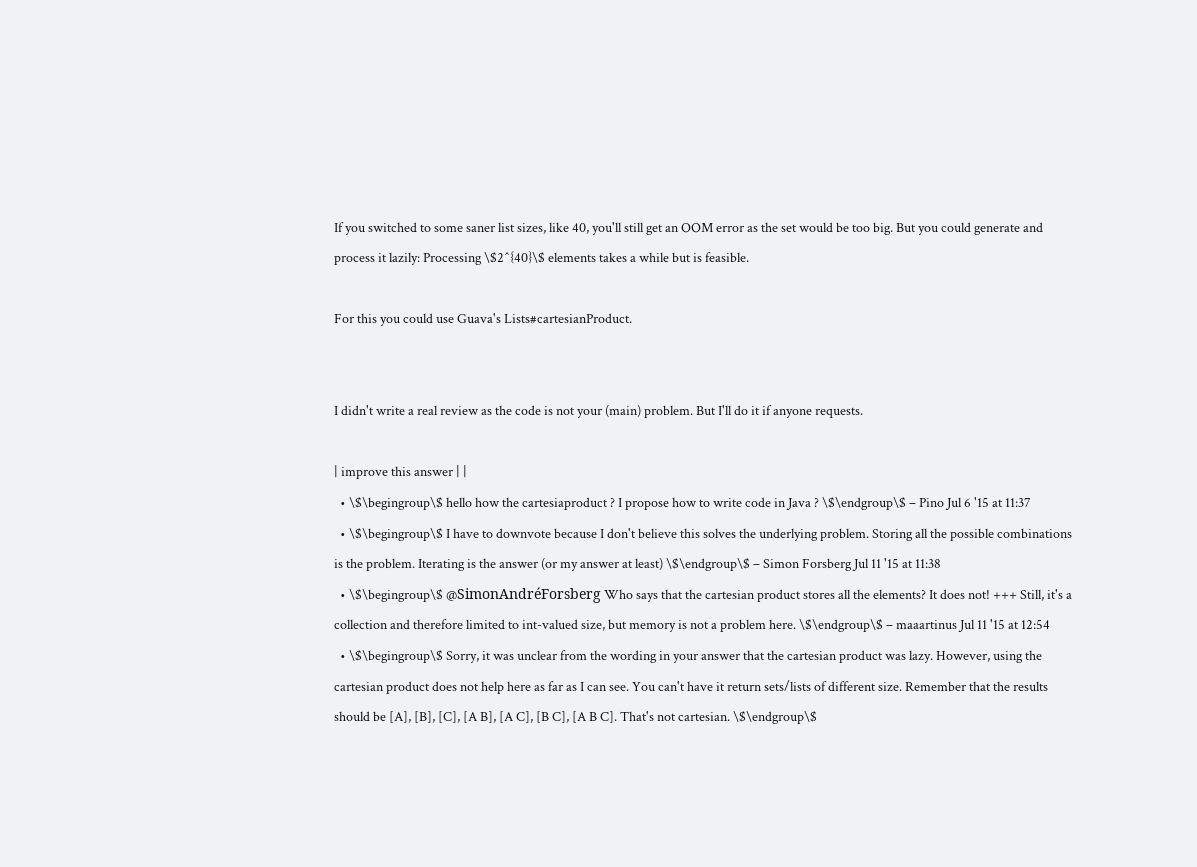If you switched to some saner list sizes, like 40, you'll still get an OOM error as the set would be too big. But you could generate and process it lazily: Processing \$2^{40}\$ elements takes a while but is feasible.

For this you could use Guava's Lists#cartesianProduct.


I didn't write a real review as the code is not your (main) problem. But I'll do it if anyone requests.

| improve this answer | |
  • \$\begingroup\$ hello how the cartesiaproduct ? I propose how to write code in Java ? \$\endgroup\$ – Pino Jul 6 '15 at 11:37
  • \$\begingroup\$ I have to downvote because I don't believe this solves the underlying problem. Storing all the possible combinations is the problem. Iterating is the answer (or my answer at least) \$\endgroup\$ – Simon Forsberg Jul 11 '15 at 11:38
  • \$\begingroup\$ @SimonAndréForsberg Who says that the cartesian product stores all the elements? It does not! +++ Still, it's a collection and therefore limited to int-valued size, but memory is not a problem here. \$\endgroup\$ – maaartinus Jul 11 '15 at 12:54
  • \$\begingroup\$ Sorry, it was unclear from the wording in your answer that the cartesian product was lazy. However, using the cartesian product does not help here as far as I can see. You can't have it return sets/lists of different size. Remember that the results should be [A], [B], [C], [A B], [A C], [B C], [A B C]. That's not cartesian. \$\endgroup\$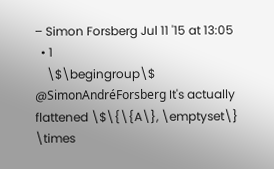– Simon Forsberg Jul 11 '15 at 13:05
  • 1
    \$\begingroup\$ @SimonAndréForsberg It's actually flattened \$\{\{A\}, \emptyset\} \times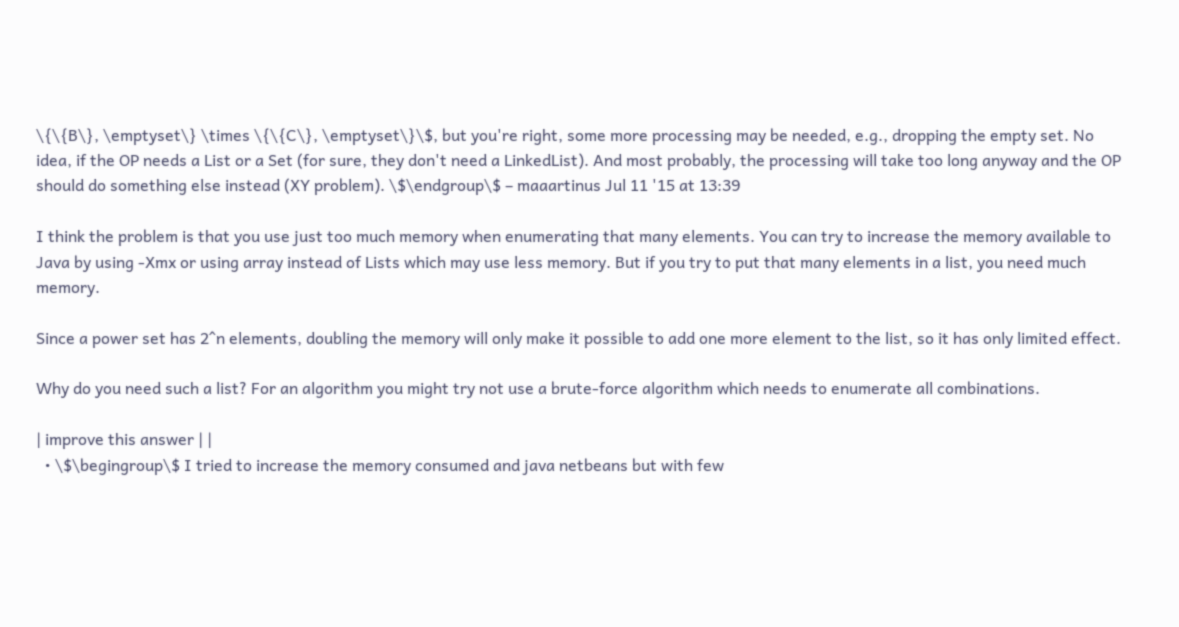\{\{B\}, \emptyset\} \times \{\{C\}, \emptyset\}\$, but you're right, some more processing may be needed, e.g., dropping the empty set. No idea, if the OP needs a List or a Set (for sure, they don't need a LinkedList). And most probably, the processing will take too long anyway and the OP should do something else instead (XY problem). \$\endgroup\$ – maaartinus Jul 11 '15 at 13:39

I think the problem is that you use just too much memory when enumerating that many elements. You can try to increase the memory available to Java by using -Xmx or using array instead of Lists which may use less memory. But if you try to put that many elements in a list, you need much memory.

Since a power set has 2^n elements, doubling the memory will only make it possible to add one more element to the list, so it has only limited effect.

Why do you need such a list? For an algorithm you might try not use a brute-force algorithm which needs to enumerate all combinations.

| improve this answer | |
  • \$\begingroup\$ I tried to increase the memory consumed and java netbeans but with few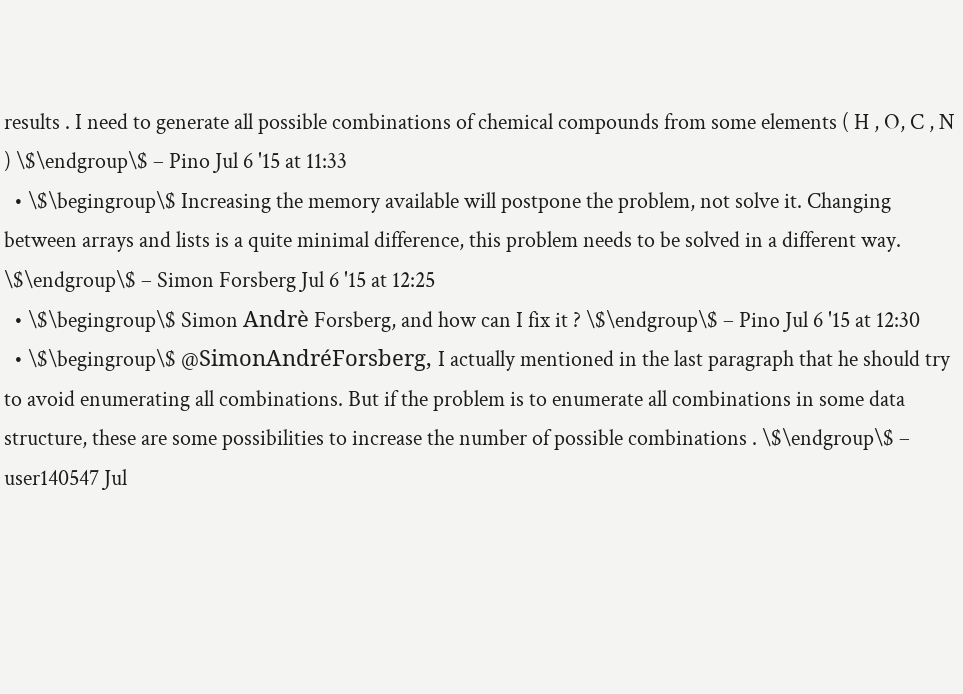results . I need to generate all possible combinations of chemical compounds from some elements ( H , O, C , N ) \$\endgroup\$ – Pino Jul 6 '15 at 11:33
  • \$\begingroup\$ Increasing the memory available will postpone the problem, not solve it. Changing between arrays and lists is a quite minimal difference, this problem needs to be solved in a different way. \$\endgroup\$ – Simon Forsberg Jul 6 '15 at 12:25
  • \$\begingroup\$ Simon Andrè Forsberg, and how can I fix it ? \$\endgroup\$ – Pino Jul 6 '15 at 12:30
  • \$\begingroup\$ @SimonAndréForsberg, I actually mentioned in the last paragraph that he should try to avoid enumerating all combinations. But if the problem is to enumerate all combinations in some data structure, these are some possibilities to increase the number of possible combinations . \$\endgroup\$ – user140547 Jul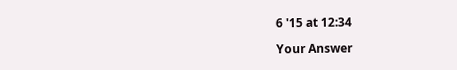6 '15 at 12:34

Your Answer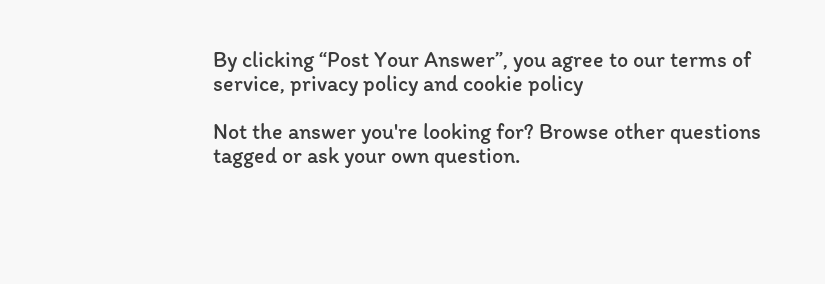By clicking “Post Your Answer”, you agree to our terms of service, privacy policy and cookie policy

Not the answer you're looking for? Browse other questions tagged or ask your own question.